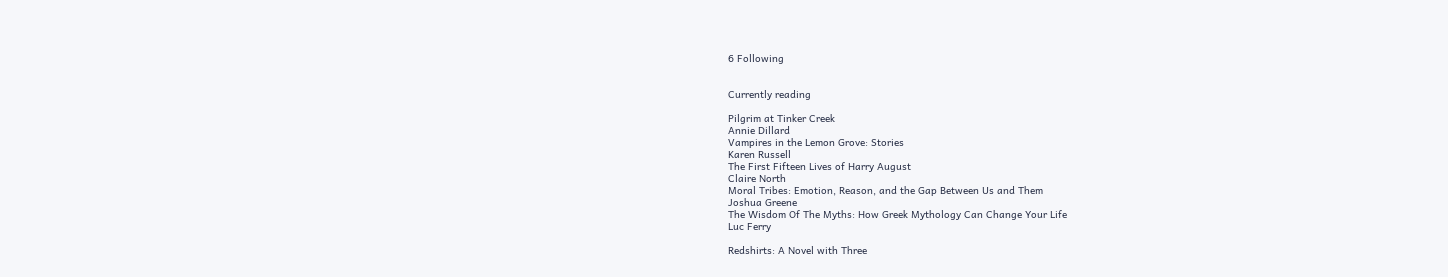6 Following


Currently reading

Pilgrim at Tinker Creek
Annie Dillard
Vampires in the Lemon Grove: Stories
Karen Russell
The First Fifteen Lives of Harry August
Claire North
Moral Tribes: Emotion, Reason, and the Gap Between Us and Them
Joshua Greene
The Wisdom Of The Myths: How Greek Mythology Can Change Your Life
Luc Ferry

Redshirts: A Novel with Three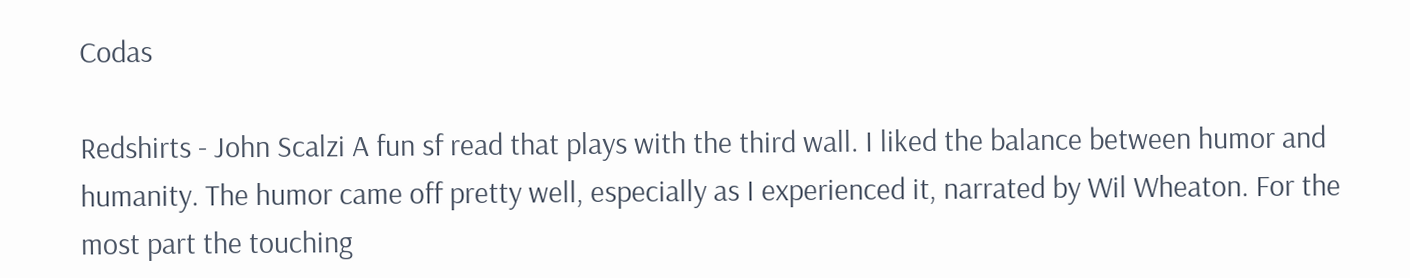Codas

Redshirts - John Scalzi A fun sf read that plays with the third wall. I liked the balance between humor and humanity. The humor came off pretty well, especially as I experienced it, narrated by Wil Wheaton. For the most part the touching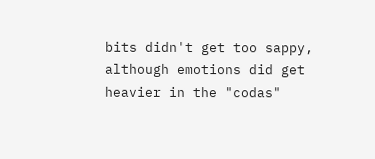bits didn't get too sappy, although emotions did get heavier in the "codas"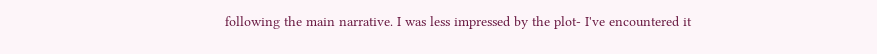following the main narrative. I was less impressed by the plot- I've encountered it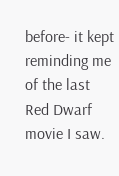before- it kept reminding me of the last Red Dwarf movie I saw.